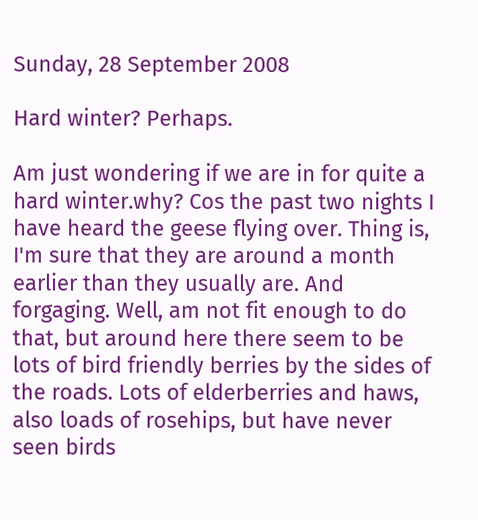Sunday, 28 September 2008

Hard winter? Perhaps.

Am just wondering if we are in for quite a hard winter.why? Cos the past two nights I have heard the geese flying over. Thing is, I'm sure that they are around a month earlier than they usually are. And forgaging. Well, am not fit enough to do that, but around here there seem to be lots of bird friendly berries by the sides of the roads. Lots of elderberries and haws, also loads of rosehips, but have never seen birds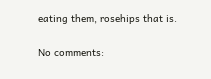eating them, rosehips that is.

No comments: